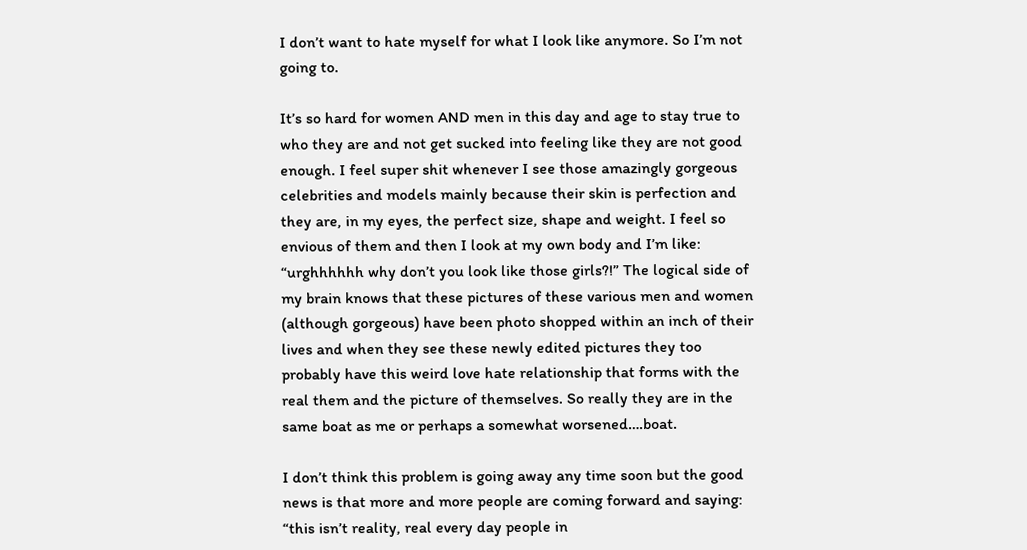I don’t want to hate myself for what I look like anymore. So I’m not going to.

It’s so hard for women AND men in this day and age to stay true to who they are and not get sucked into feeling like they are not good enough. I feel super shit whenever I see those amazingly gorgeous celebrities and models mainly because their skin is perfection and they are, in my eyes, the perfect size, shape and weight. I feel so envious of them and then I look at my own body and I’m like: “urghhhhhh why don’t you look like those girls?!” The logical side of my brain knows that these pictures of these various men and women (although gorgeous) have been photo shopped within an inch of their lives and when they see these newly edited pictures they too probably have this weird love hate relationship that forms with the real them and the picture of themselves. So really they are in the same boat as me or perhaps a somewhat worsened….boat.

I don’t think this problem is going away any time soon but the good news is that more and more people are coming forward and saying: “this isn’t reality, real every day people in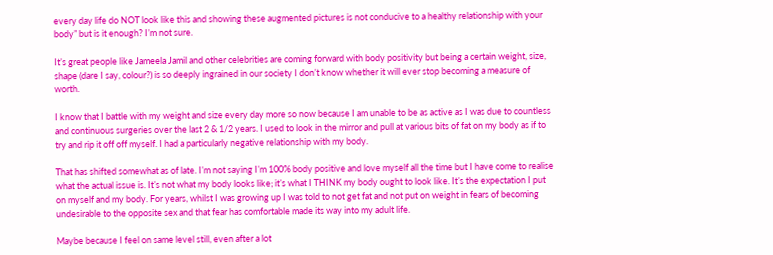every day life do NOT look like this and showing these augmented pictures is not conducive to a healthy relationship with your body” but is it enough? I’m not sure.

It’s great people like Jameela Jamil and other celebrities are coming forward with body positivity but being a certain weight, size, shape (dare I say, colour?) is so deeply ingrained in our society I don’t know whether it will ever stop becoming a measure of worth.

I know that I battle with my weight and size every day more so now because I am unable to be as active as I was due to countless and continuous surgeries over the last 2 & 1/2 years. I used to look in the mirror and pull at various bits of fat on my body as if to try and rip it off off myself. I had a particularly negative relationship with my body.

That has shifted somewhat as of late. I’m not saying I’m 100% body positive and love myself all the time but I have come to realise what the actual issue is. It’s not what my body looks like; it’s what I THINK my body ought to look like. It’s the expectation I put on myself and my body. For years, whilst I was growing up I was told to not get fat and not put on weight in fears of becoming undesirable to the opposite sex and that fear has comfortable made its way into my adult life.

Maybe because I feel on same level still, even after a lot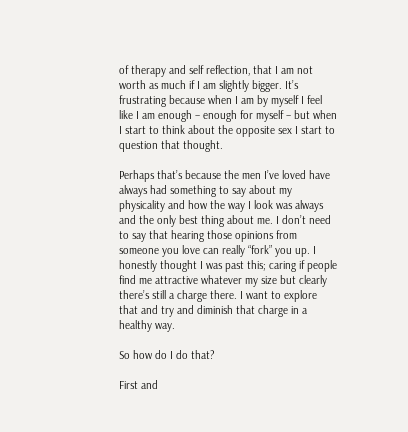of therapy and self reflection, that I am not worth as much if I am slightly bigger. It’s frustrating because when I am by myself I feel like I am enough – enough for myself – but when I start to think about the opposite sex I start to question that thought.

Perhaps that’s because the men I’ve loved have always had something to say about my physicality and how the way I look was always and the only best thing about me. I don’t need to say that hearing those opinions from someone you love can really “fork” you up. I honestly thought I was past this; caring if people find me attractive whatever my size but clearly there’s still a charge there. I want to explore that and try and diminish that charge in a healthy way.

So how do I do that?

First and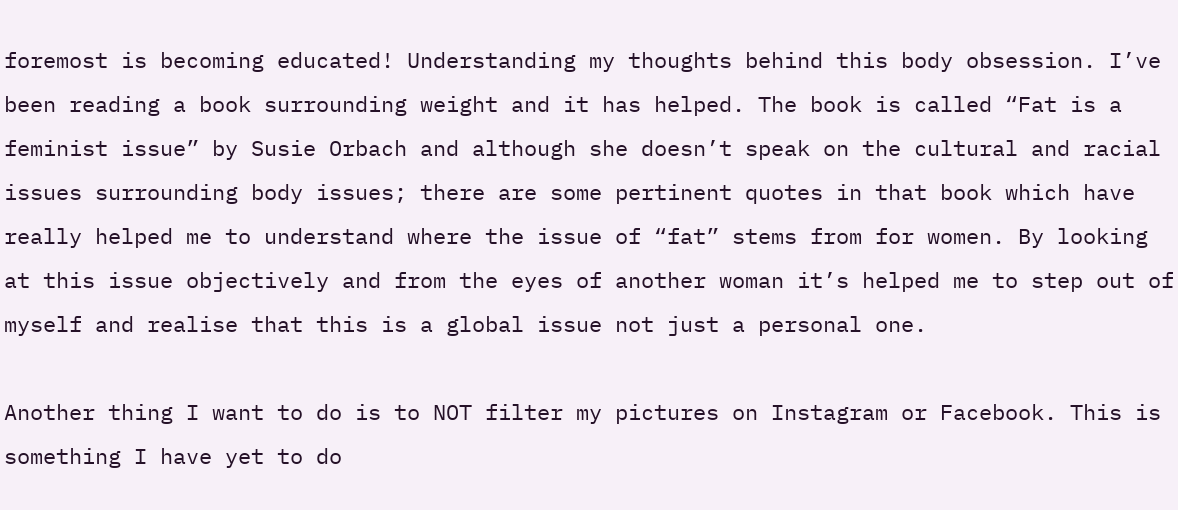foremost is becoming educated! Understanding my thoughts behind this body obsession. I’ve been reading a book surrounding weight and it has helped. The book is called “Fat is a feminist issue” by Susie Orbach and although she doesn’t speak on the cultural and racial issues surrounding body issues; there are some pertinent quotes in that book which have really helped me to understand where the issue of “fat” stems from for women. By looking at this issue objectively and from the eyes of another woman it’s helped me to step out of myself and realise that this is a global issue not just a personal one.

Another thing I want to do is to NOT filter my pictures on Instagram or Facebook. This is something I have yet to do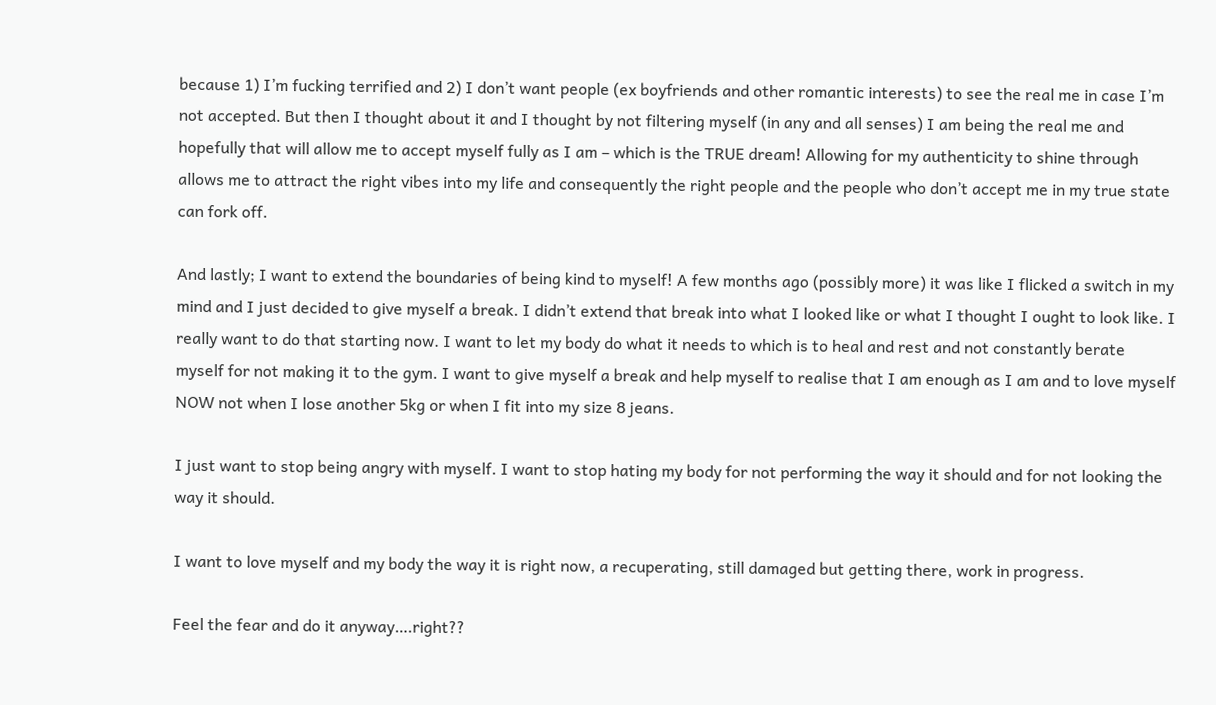because 1) I’m fucking terrified and 2) I don’t want people (ex boyfriends and other romantic interests) to see the real me in case I’m not accepted. But then I thought about it and I thought by not filtering myself (in any and all senses) I am being the real me and hopefully that will allow me to accept myself fully as I am – which is the TRUE dream! Allowing for my authenticity to shine through allows me to attract the right vibes into my life and consequently the right people and the people who don’t accept me in my true state can fork off.

And lastly; I want to extend the boundaries of being kind to myself! A few months ago (possibly more) it was like I flicked a switch in my mind and I just decided to give myself a break. I didn’t extend that break into what I looked like or what I thought I ought to look like. I really want to do that starting now. I want to let my body do what it needs to which is to heal and rest and not constantly berate myself for not making it to the gym. I want to give myself a break and help myself to realise that I am enough as I am and to love myself NOW not when I lose another 5kg or when I fit into my size 8 jeans.

I just want to stop being angry with myself. I want to stop hating my body for not performing the way it should and for not looking the way it should.

I want to love myself and my body the way it is right now, a recuperating, still damaged but getting there, work in progress.

Feel the fear and do it anyway….right??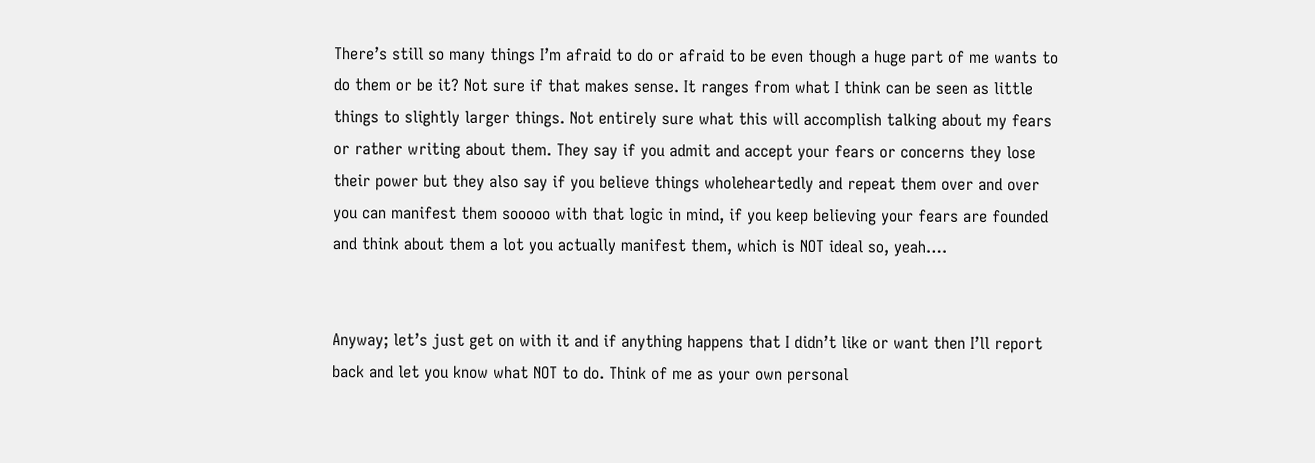There’s still so many things I’m afraid to do or afraid to be even though a huge part of me wants to do them or be it? Not sure if that makes sense. It ranges from what I think can be seen as little things to slightly larger things. Not entirely sure what this will accomplish talking about my fears or rather writing about them. They say if you admit and accept your fears or concerns they lose their power but they also say if you believe things wholeheartedly and repeat them over and over you can manifest them sooooo with that logic in mind, if you keep believing your fears are founded and think about them a lot you actually manifest them, which is NOT ideal so, yeah….


Anyway; let’s just get on with it and if anything happens that I didn’t like or want then I’ll report back and let you know what NOT to do. Think of me as your own personal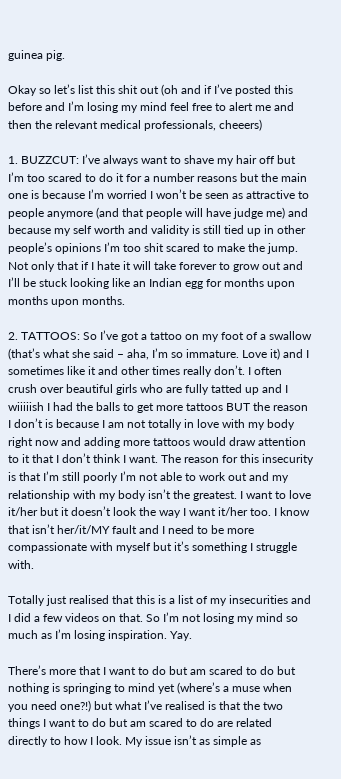guinea pig.

Okay so let’s list this shit out (oh and if I’ve posted this before and I’m losing my mind feel free to alert me and then the relevant medical professionals, cheeers)

1. BUZZCUT: I’ve always want to shave my hair off but I’m too scared to do it for a number reasons but the main one is because I’m worried I won’t be seen as attractive to people anymore (and that people will have judge me) and because my self worth and validity is still tied up in other people’s opinions I’m too shit scared to make the jump. Not only that if I hate it will take forever to grow out and I’ll be stuck looking like an Indian egg for months upon months upon months.

2. TATTOOS: So I’ve got a tattoo on my foot of a swallow (that’s what she said – aha, I’m so immature. Love it) and I sometimes like it and other times really don’t. I often crush over beautiful girls who are fully tatted up and I wiiiiish I had the balls to get more tattoos BUT the reason I don’t is because I am not totally in love with my body right now and adding more tattoos would draw attention to it that I don’t think I want. The reason for this insecurity is that I’m still poorly I’m not able to work out and my relationship with my body isn’t the greatest. I want to love it/her but it doesn’t look the way I want it/her too. I know that isn’t her/it/MY fault and I need to be more compassionate with myself but it’s something I struggle with.

Totally just realised that this is a list of my insecurities and I did a few videos on that. So I’m not losing my mind so much as I’m losing inspiration. Yay.

There’s more that I want to do but am scared to do but nothing is springing to mind yet (where’s a muse when you need one?!) but what I’ve realised is that the two things I want to do but am scared to do are related directly to how I look. My issue isn’t as simple as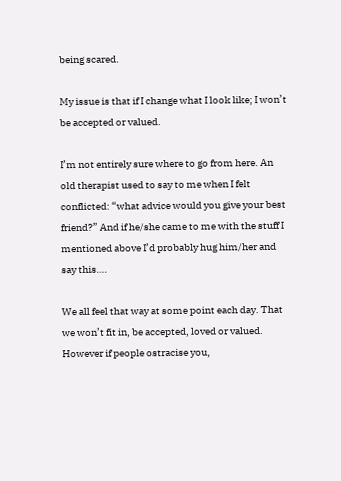being scared.

My issue is that if I change what I look like; I won’t be accepted or valued.

I’m not entirely sure where to go from here. An old therapist used to say to me when I felt conflicted: “what advice would you give your best friend?” And if he/she came to me with the stuff I mentioned above I’d probably hug him/her and say this….

We all feel that way at some point each day. That we won’t fit in, be accepted, loved or valued. However if people ostracise you,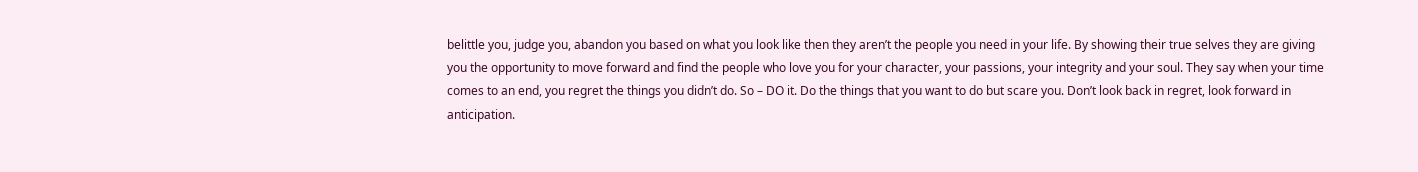belittle you, judge you, abandon you based on what you look like then they aren’t the people you need in your life. By showing their true selves they are giving you the opportunity to move forward and find the people who love you for your character, your passions, your integrity and your soul. They say when your time comes to an end, you regret the things you didn’t do. So – DO it. Do the things that you want to do but scare you. Don’t look back in regret, look forward in anticipation.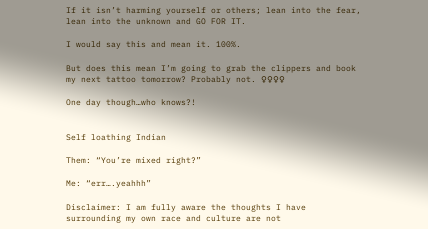If it isn’t harming yourself or others; lean into the fear, lean into the unknown and GO FOR IT.

I would say this and mean it. 100%.

But does this mean I’m going to grab the clippers and book my next tattoo tomorrow? Probably not. ♀♀♀♀

One day though…who knows?!


Self loathing Indian

Them: “You’re mixed right?”

Me: “err….yeahhh”

Disclaimer: I am fully aware the thoughts I have surrounding my own race and culture are not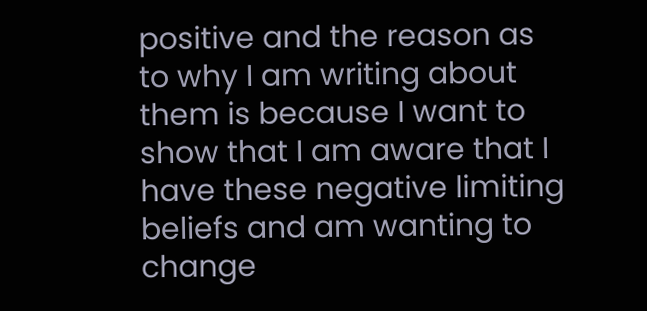positive and the reason as to why I am writing about them is because I want to show that I am aware that I have these negative limiting beliefs and am wanting to change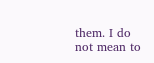them. I do not mean to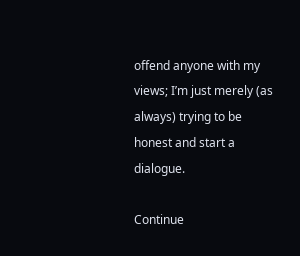offend anyone with my views; I’m just merely (as always) trying to be honest and start a dialogue.

Continue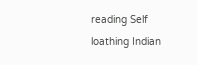reading Self loathing Indian